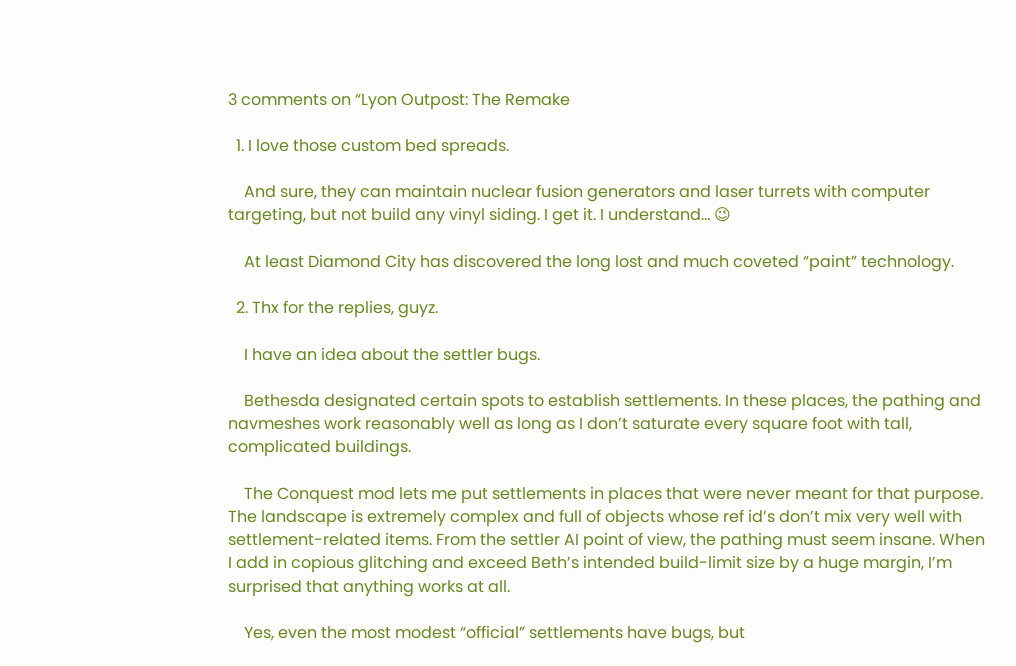3 comments on “Lyon Outpost: The Remake

  1. I love those custom bed spreads.

    And sure, they can maintain nuclear fusion generators and laser turrets with computer targeting, but not build any vinyl siding. I get it. I understand… 😉

    At least Diamond City has discovered the long lost and much coveted “paint” technology.

  2. Thx for the replies, guyz.

    I have an idea about the settler bugs.

    Bethesda designated certain spots to establish settlements. In these places, the pathing and navmeshes work reasonably well as long as I don’t saturate every square foot with tall, complicated buildings.

    The Conquest mod lets me put settlements in places that were never meant for that purpose. The landscape is extremely complex and full of objects whose ref id’s don’t mix very well with settlement-related items. From the settler AI point of view, the pathing must seem insane. When I add in copious glitching and exceed Beth’s intended build-limit size by a huge margin, I’m surprised that anything works at all.

    Yes, even the most modest “official” settlements have bugs, but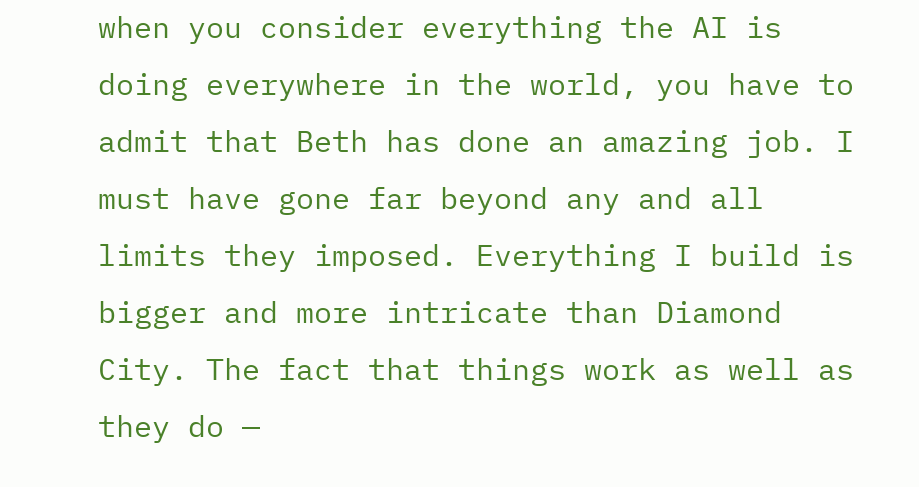when you consider everything the AI is doing everywhere in the world, you have to admit that Beth has done an amazing job. I must have gone far beyond any and all limits they imposed. Everything I build is bigger and more intricate than Diamond City. The fact that things work as well as they do —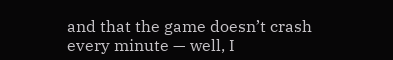and that the game doesn’t crash every minute — well, I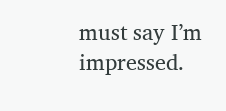must say I’m impressed.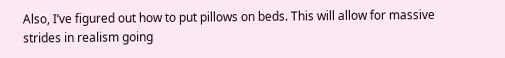Also, I’ve figured out how to put pillows on beds. This will allow for massive strides in realism going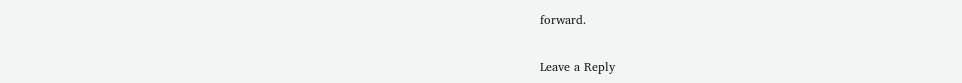forward.

Leave a Reply